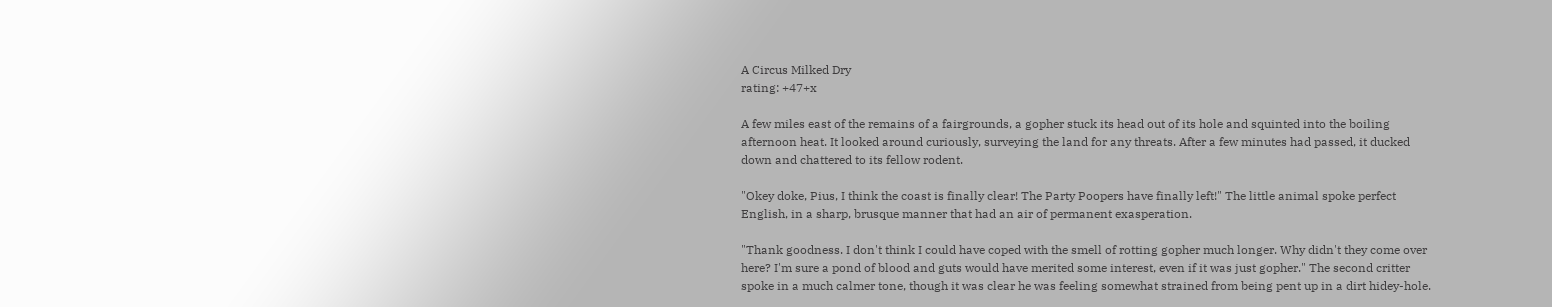A Circus Milked Dry
rating: +47+x

A few miles east of the remains of a fairgrounds, a gopher stuck its head out of its hole and squinted into the boiling afternoon heat. It looked around curiously, surveying the land for any threats. After a few minutes had passed, it ducked down and chattered to its fellow rodent.

"Okey doke, Pius, I think the coast is finally clear! The Party Poopers have finally left!" The little animal spoke perfect English, in a sharp, brusque manner that had an air of permanent exasperation.

"Thank goodness. I don't think I could have coped with the smell of rotting gopher much longer. Why didn't they come over here? I'm sure a pond of blood and guts would have merited some interest, even if it was just gopher." The second critter spoke in a much calmer tone, though it was clear he was feeling somewhat strained from being pent up in a dirt hidey-hole.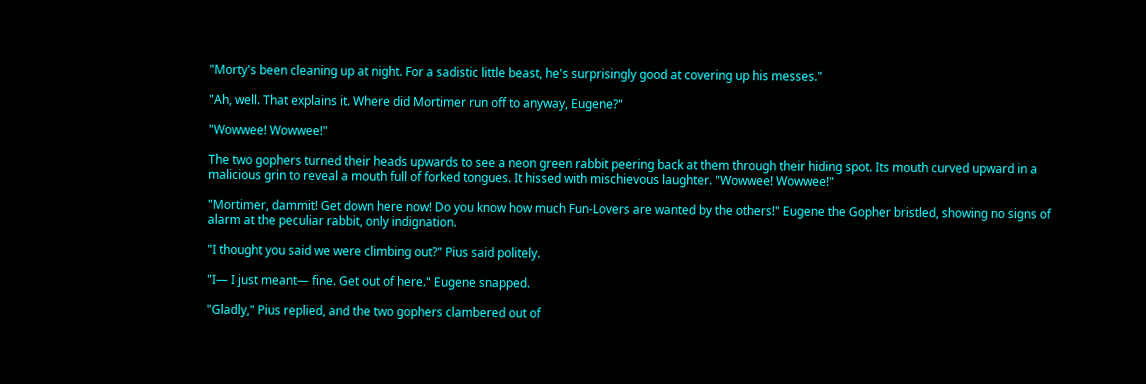"Morty's been cleaning up at night. For a sadistic little beast, he's surprisingly good at covering up his messes."

"Ah, well. That explains it. Where did Mortimer run off to anyway, Eugene?"

"Wowwee! Wowwee!"

The two gophers turned their heads upwards to see a neon green rabbit peering back at them through their hiding spot. Its mouth curved upward in a malicious grin to reveal a mouth full of forked tongues. It hissed with mischievous laughter. "Wowwee! Wowwee!"

"Mortimer, dammit! Get down here now! Do you know how much Fun-Lovers are wanted by the others!" Eugene the Gopher bristled, showing no signs of alarm at the peculiar rabbit, only indignation.

"I thought you said we were climbing out?" Pius said politely.

"I— I just meant— fine. Get out of here." Eugene snapped.

"Gladly," Pius replied, and the two gophers clambered out of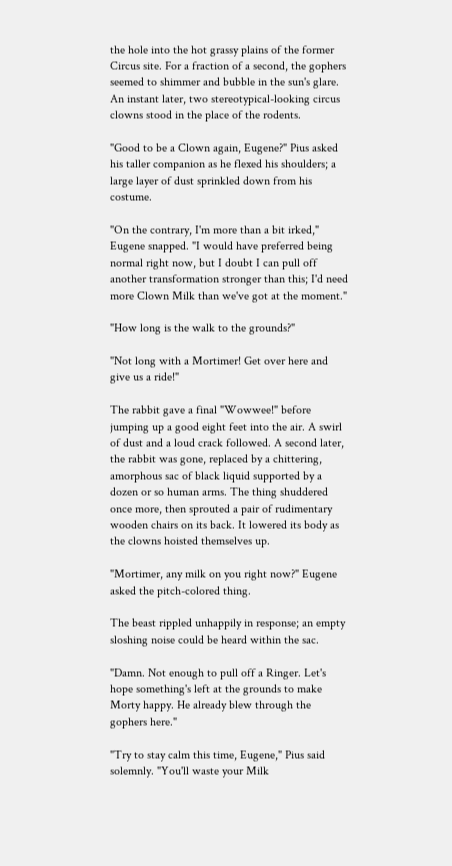the hole into the hot grassy plains of the former Circus site. For a fraction of a second, the gophers seemed to shimmer and bubble in the sun's glare. An instant later, two stereotypical-looking circus clowns stood in the place of the rodents.

"Good to be a Clown again, Eugene?" Pius asked his taller companion as he flexed his shoulders; a large layer of dust sprinkled down from his costume.

"On the contrary, I'm more than a bit irked," Eugene snapped. "I would have preferred being normal right now, but I doubt I can pull off another transformation stronger than this; I'd need more Clown Milk than we've got at the moment."

"How long is the walk to the grounds?"

"Not long with a Mortimer! Get over here and give us a ride!"

The rabbit gave a final "Wowwee!" before jumping up a good eight feet into the air. A swirl of dust and a loud crack followed. A second later, the rabbit was gone, replaced by a chittering, amorphous sac of black liquid supported by a dozen or so human arms. The thing shuddered once more, then sprouted a pair of rudimentary wooden chairs on its back. It lowered its body as the clowns hoisted themselves up.

"Mortimer, any milk on you right now?" Eugene asked the pitch-colored thing.

The beast rippled unhappily in response; an empty sloshing noise could be heard within the sac.

"Damn. Not enough to pull off a Ringer. Let's hope something's left at the grounds to make Morty happy. He already blew through the gophers here."

"Try to stay calm this time, Eugene," Pius said solemnly. "You'll waste your Milk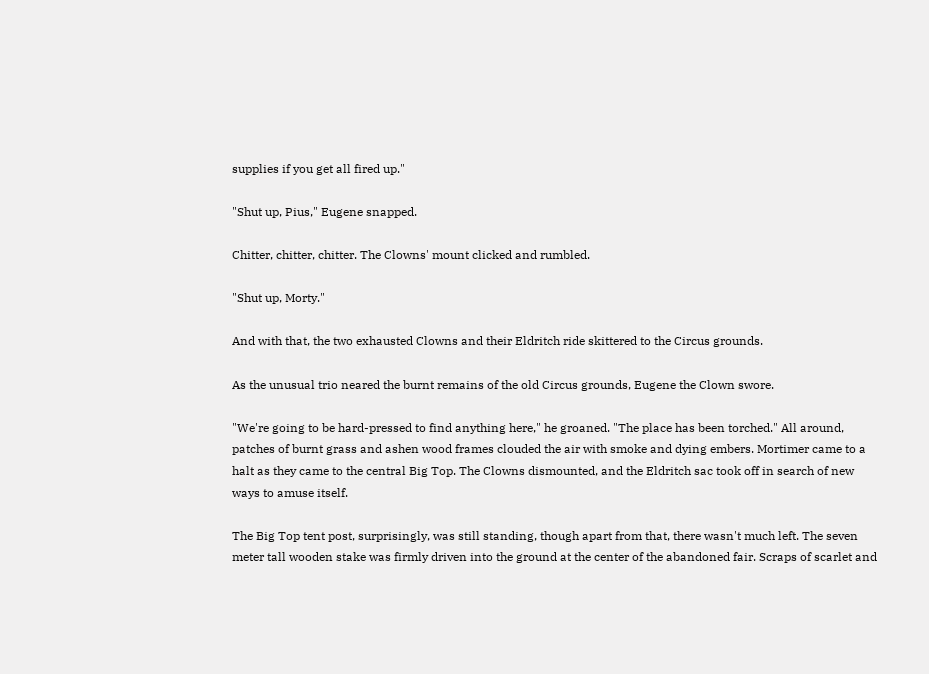supplies if you get all fired up."

"Shut up, Pius," Eugene snapped.

Chitter, chitter, chitter. The Clowns' mount clicked and rumbled.

"Shut up, Morty."

And with that, the two exhausted Clowns and their Eldritch ride skittered to the Circus grounds.

As the unusual trio neared the burnt remains of the old Circus grounds, Eugene the Clown swore.

"We're going to be hard-pressed to find anything here," he groaned. "The place has been torched." All around, patches of burnt grass and ashen wood frames clouded the air with smoke and dying embers. Mortimer came to a halt as they came to the central Big Top. The Clowns dismounted, and the Eldritch sac took off in search of new ways to amuse itself.

The Big Top tent post, surprisingly, was still standing, though apart from that, there wasn't much left. The seven meter tall wooden stake was firmly driven into the ground at the center of the abandoned fair. Scraps of scarlet and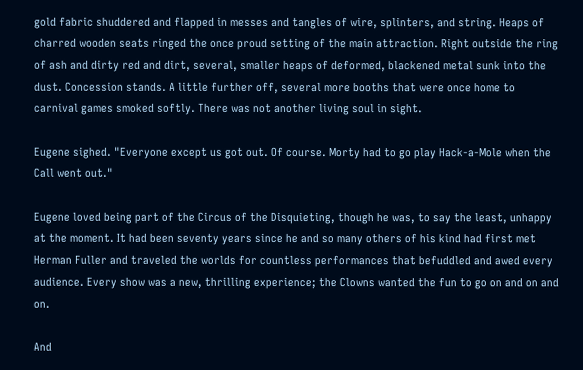gold fabric shuddered and flapped in messes and tangles of wire, splinters, and string. Heaps of charred wooden seats ringed the once proud setting of the main attraction. Right outside the ring of ash and dirty red and dirt, several, smaller heaps of deformed, blackened metal sunk into the dust. Concession stands. A little further off, several more booths that were once home to carnival games smoked softly. There was not another living soul in sight.

Eugene sighed. "Everyone except us got out. Of course. Morty had to go play Hack-a-Mole when the Call went out."

Eugene loved being part of the Circus of the Disquieting, though he was, to say the least, unhappy at the moment. It had been seventy years since he and so many others of his kind had first met Herman Fuller and traveled the worlds for countless performances that befuddled and awed every audience. Every show was a new, thrilling experience; the Clowns wanted the fun to go on and on and on.

And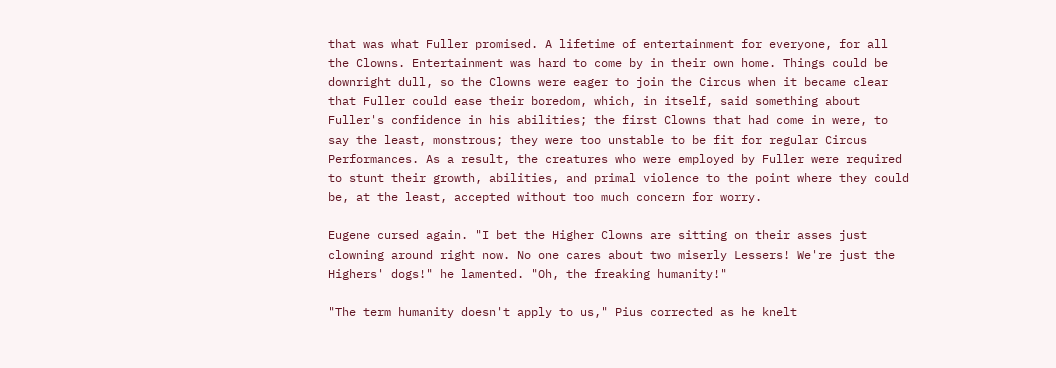that was what Fuller promised. A lifetime of entertainment for everyone, for all the Clowns. Entertainment was hard to come by in their own home. Things could be downright dull, so the Clowns were eager to join the Circus when it became clear that Fuller could ease their boredom, which, in itself, said something about Fuller's confidence in his abilities; the first Clowns that had come in were, to say the least, monstrous; they were too unstable to be fit for regular Circus Performances. As a result, the creatures who were employed by Fuller were required to stunt their growth, abilities, and primal violence to the point where they could be, at the least, accepted without too much concern for worry.

Eugene cursed again. "I bet the Higher Clowns are sitting on their asses just clowning around right now. No one cares about two miserly Lessers! We're just the Highers' dogs!" he lamented. "Oh, the freaking humanity!"

"The term humanity doesn't apply to us," Pius corrected as he knelt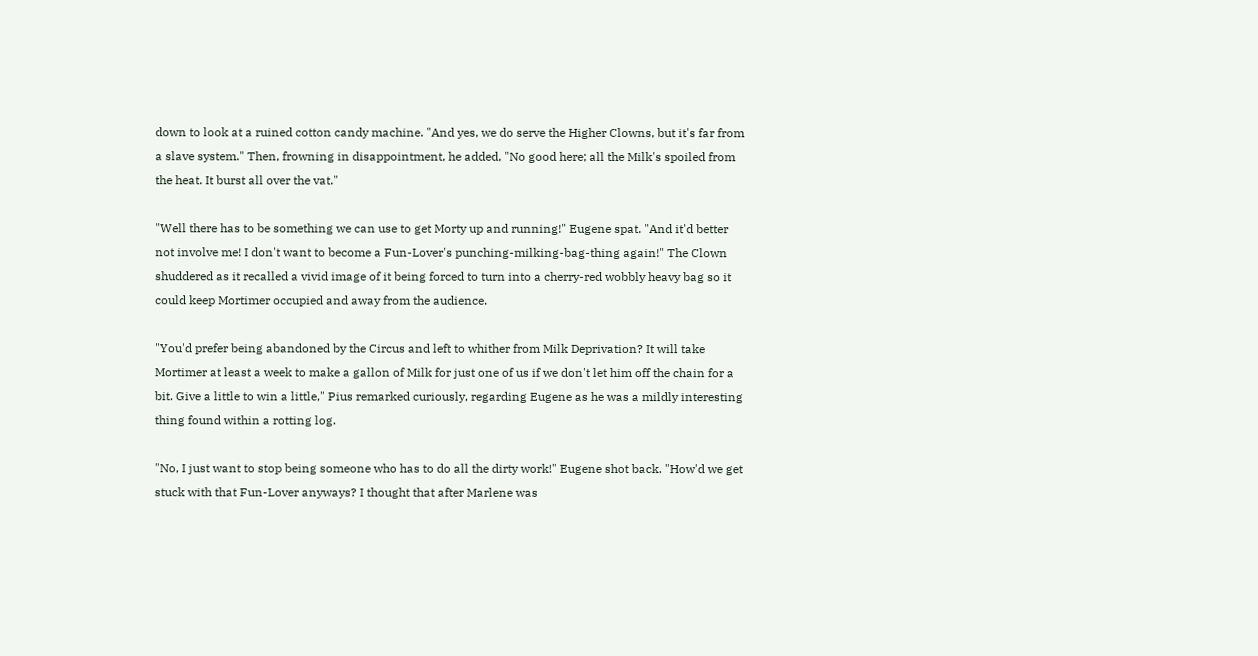down to look at a ruined cotton candy machine. "And yes, we do serve the Higher Clowns, but it's far from a slave system." Then, frowning in disappointment, he added, "No good here; all the Milk's spoiled from the heat. It burst all over the vat."

"Well there has to be something we can use to get Morty up and running!" Eugene spat. "And it'd better not involve me! I don't want to become a Fun-Lover's punching-milking-bag-thing again!" The Clown shuddered as it recalled a vivid image of it being forced to turn into a cherry-red wobbly heavy bag so it could keep Mortimer occupied and away from the audience.

"You'd prefer being abandoned by the Circus and left to whither from Milk Deprivation? It will take Mortimer at least a week to make a gallon of Milk for just one of us if we don't let him off the chain for a bit. Give a little to win a little," Pius remarked curiously, regarding Eugene as he was a mildly interesting thing found within a rotting log.

"No, I just want to stop being someone who has to do all the dirty work!" Eugene shot back. "How'd we get stuck with that Fun-Lover anyways? I thought that after Marlene was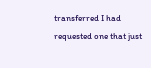transferred I had requested one that just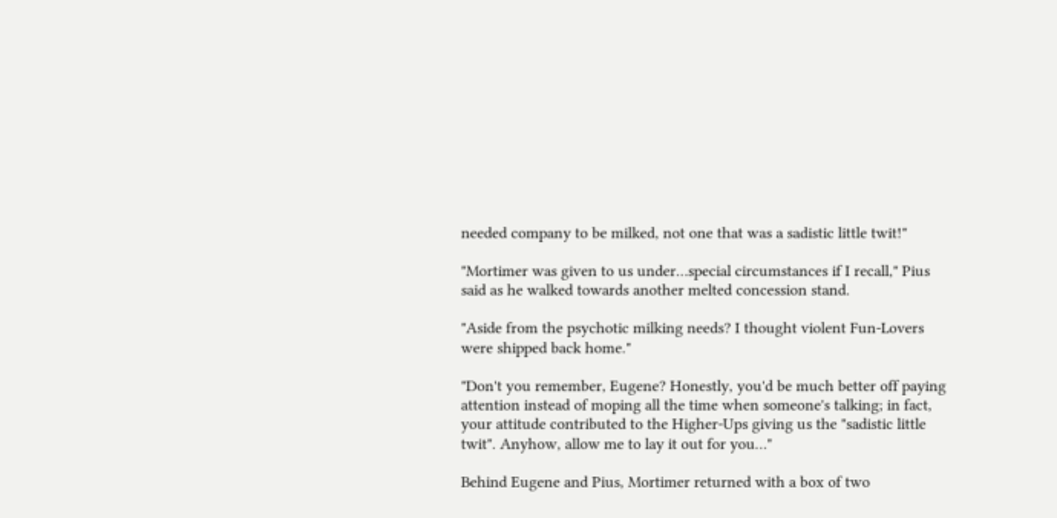needed company to be milked, not one that was a sadistic little twit!"

"Mortimer was given to us under…special circumstances if I recall," Pius said as he walked towards another melted concession stand.

"Aside from the psychotic milking needs? I thought violent Fun-Lovers were shipped back home."

"Don't you remember, Eugene? Honestly, you'd be much better off paying attention instead of moping all the time when someone's talking; in fact, your attitude contributed to the Higher-Ups giving us the "sadistic little twit". Anyhow, allow me to lay it out for you…"

Behind Eugene and Pius, Mortimer returned with a box of two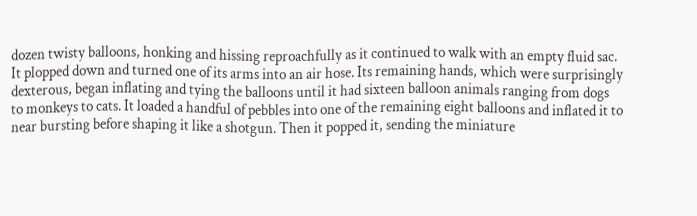dozen twisty balloons, honking and hissing reproachfully as it continued to walk with an empty fluid sac. It plopped down and turned one of its arms into an air hose. Its remaining hands, which were surprisingly dexterous, began inflating and tying the balloons until it had sixteen balloon animals ranging from dogs to monkeys to cats. It loaded a handful of pebbles into one of the remaining eight balloons and inflated it to near bursting before shaping it like a shotgun. Then it popped it, sending the miniature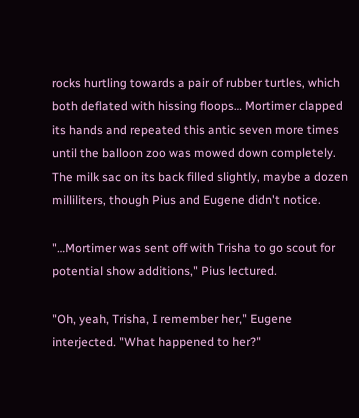rocks hurtling towards a pair of rubber turtles, which both deflated with hissing floops… Mortimer clapped its hands and repeated this antic seven more times until the balloon zoo was mowed down completely. The milk sac on its back filled slightly, maybe a dozen milliliters, though Pius and Eugene didn't notice.

"…Mortimer was sent off with Trisha to go scout for potential show additions," Pius lectured.

"Oh, yeah, Trisha, I remember her," Eugene interjected. "What happened to her?"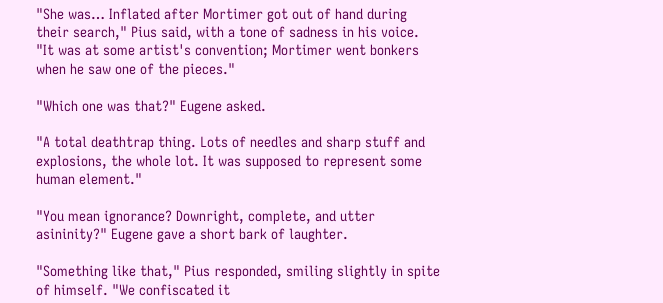"She was… Inflated after Mortimer got out of hand during their search," Pius said, with a tone of sadness in his voice. "It was at some artist's convention; Mortimer went bonkers when he saw one of the pieces."

"Which one was that?" Eugene asked.

"A total deathtrap thing. Lots of needles and sharp stuff and explosions, the whole lot. It was supposed to represent some human element."

"You mean ignorance? Downright, complete, and utter asininity?" Eugene gave a short bark of laughter.

"Something like that," Pius responded, smiling slightly in spite of himself. "We confiscated it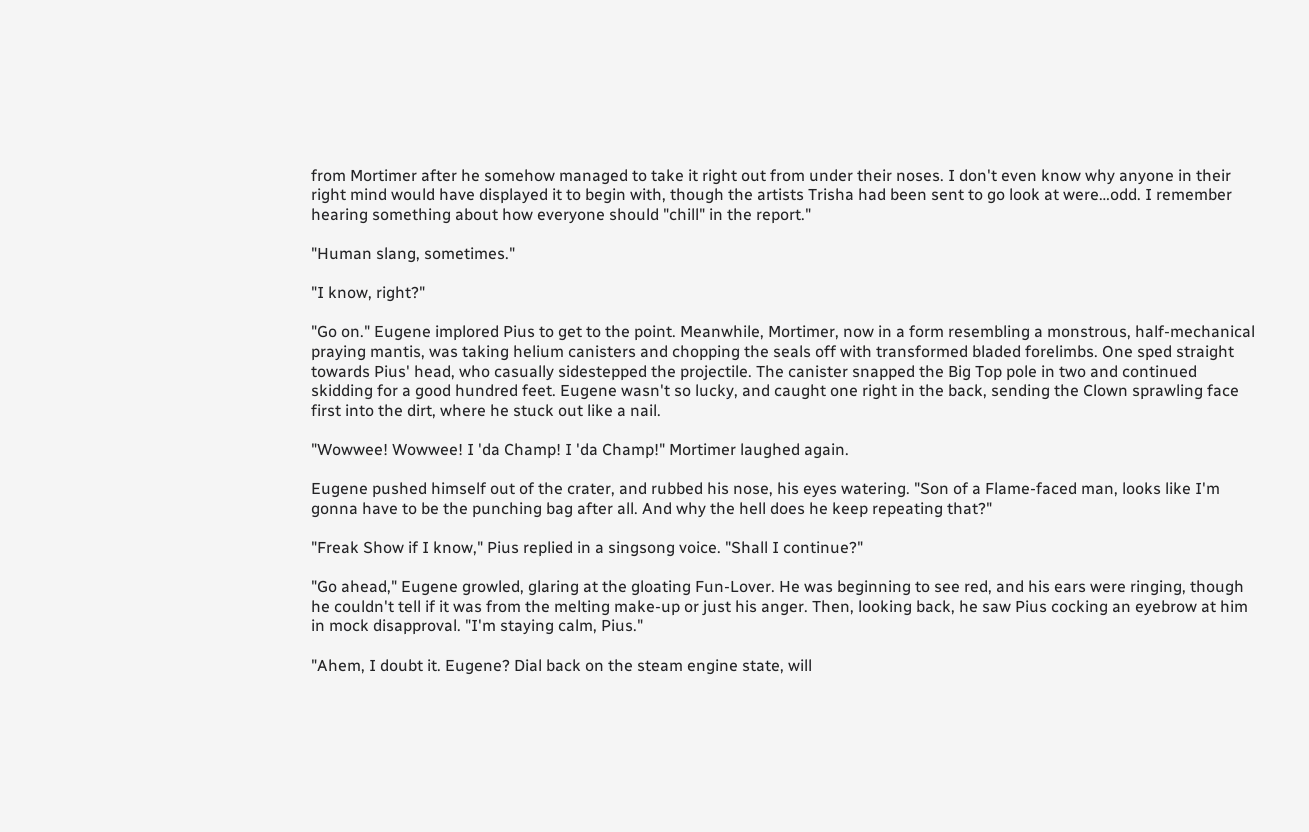from Mortimer after he somehow managed to take it right out from under their noses. I don't even know why anyone in their right mind would have displayed it to begin with, though the artists Trisha had been sent to go look at were…odd. I remember hearing something about how everyone should "chill" in the report."

"Human slang, sometimes."

"I know, right?"

"Go on." Eugene implored Pius to get to the point. Meanwhile, Mortimer, now in a form resembling a monstrous, half-mechanical praying mantis, was taking helium canisters and chopping the seals off with transformed bladed forelimbs. One sped straight towards Pius' head, who casually sidestepped the projectile. The canister snapped the Big Top pole in two and continued skidding for a good hundred feet. Eugene wasn't so lucky, and caught one right in the back, sending the Clown sprawling face first into the dirt, where he stuck out like a nail.

"Wowwee! Wowwee! I 'da Champ! I 'da Champ!" Mortimer laughed again.

Eugene pushed himself out of the crater, and rubbed his nose, his eyes watering. "Son of a Flame-faced man, looks like I'm gonna have to be the punching bag after all. And why the hell does he keep repeating that?"

"Freak Show if I know," Pius replied in a singsong voice. "Shall I continue?"

"Go ahead," Eugene growled, glaring at the gloating Fun-Lover. He was beginning to see red, and his ears were ringing, though he couldn't tell if it was from the melting make-up or just his anger. Then, looking back, he saw Pius cocking an eyebrow at him in mock disapproval. "I'm staying calm, Pius."

"Ahem, I doubt it. Eugene? Dial back on the steam engine state, will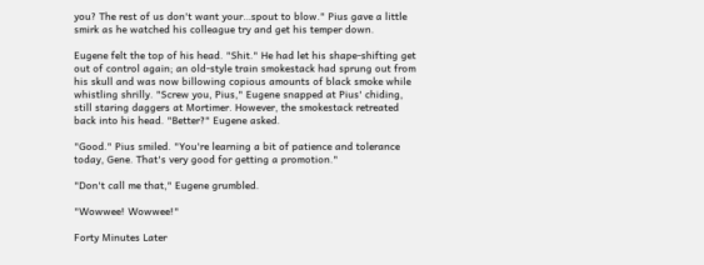you? The rest of us don't want your…spout to blow." Pius gave a little smirk as he watched his colleague try and get his temper down.

Eugene felt the top of his head. "Shit." He had let his shape-shifting get out of control again; an old-style train smokestack had sprung out from his skull and was now billowing copious amounts of black smoke while whistling shrilly. "Screw you, Pius," Eugene snapped at Pius' chiding, still staring daggers at Mortimer. However, the smokestack retreated back into his head. "Better?" Eugene asked.

"Good." Pius smiled. "You're learning a bit of patience and tolerance today, Gene. That's very good for getting a promotion."

"Don't call me that," Eugene grumbled.

"Wowwee! Wowwee!"

Forty Minutes Later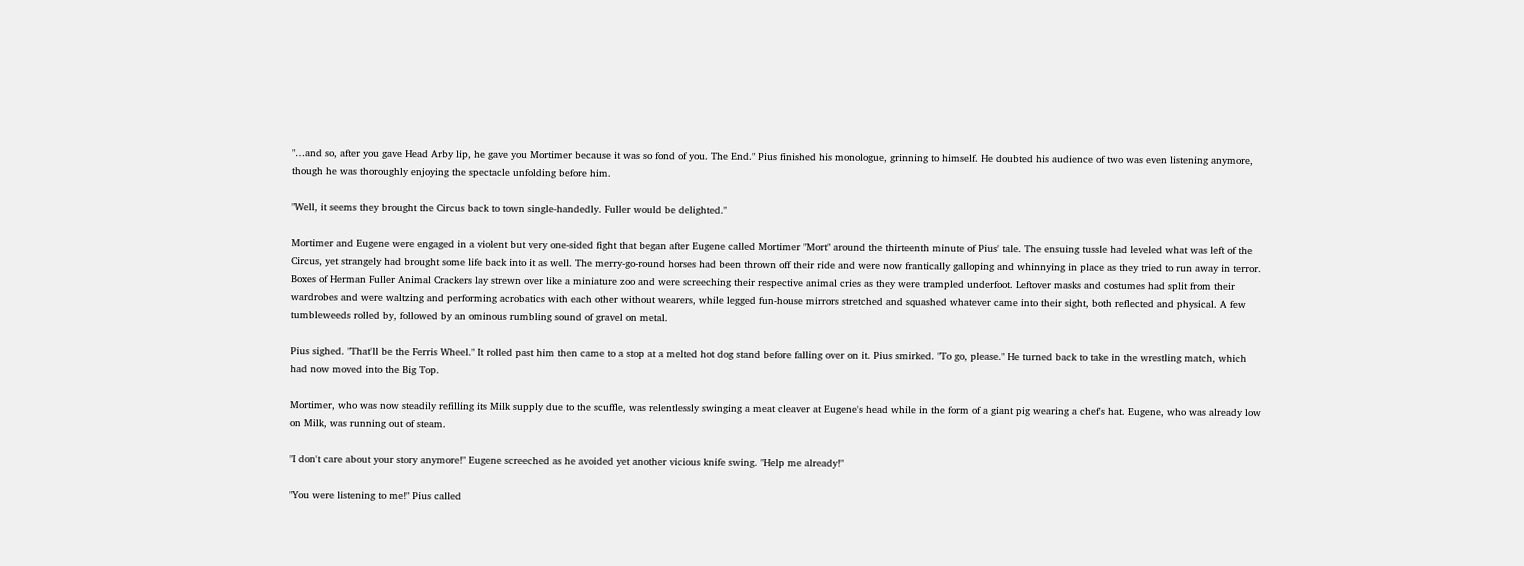"…and so, after you gave Head Arby lip, he gave you Mortimer because it was so fond of you. The End." Pius finished his monologue, grinning to himself. He doubted his audience of two was even listening anymore, though he was thoroughly enjoying the spectacle unfolding before him.

"Well, it seems they brought the Circus back to town single-handedly. Fuller would be delighted."

Mortimer and Eugene were engaged in a violent but very one-sided fight that began after Eugene called Mortimer "Mort" around the thirteenth minute of Pius' tale. The ensuing tussle had leveled what was left of the Circus, yet strangely had brought some life back into it as well. The merry-go-round horses had been thrown off their ride and were now frantically galloping and whinnying in place as they tried to run away in terror. Boxes of Herman Fuller Animal Crackers lay strewn over like a miniature zoo and were screeching their respective animal cries as they were trampled underfoot. Leftover masks and costumes had split from their wardrobes and were waltzing and performing acrobatics with each other without wearers, while legged fun-house mirrors stretched and squashed whatever came into their sight, both reflected and physical. A few tumbleweeds rolled by, followed by an ominous rumbling sound of gravel on metal.

Pius sighed. "That'll be the Ferris Wheel." It rolled past him then came to a stop at a melted hot dog stand before falling over on it. Pius smirked. "To go, please." He turned back to take in the wrestling match, which had now moved into the Big Top.

Mortimer, who was now steadily refilling its Milk supply due to the scuffle, was relentlessly swinging a meat cleaver at Eugene's head while in the form of a giant pig wearing a chef's hat. Eugene, who was already low on Milk, was running out of steam.

"I don't care about your story anymore!" Eugene screeched as he avoided yet another vicious knife swing. "Help me already!"

"You were listening to me!" Pius called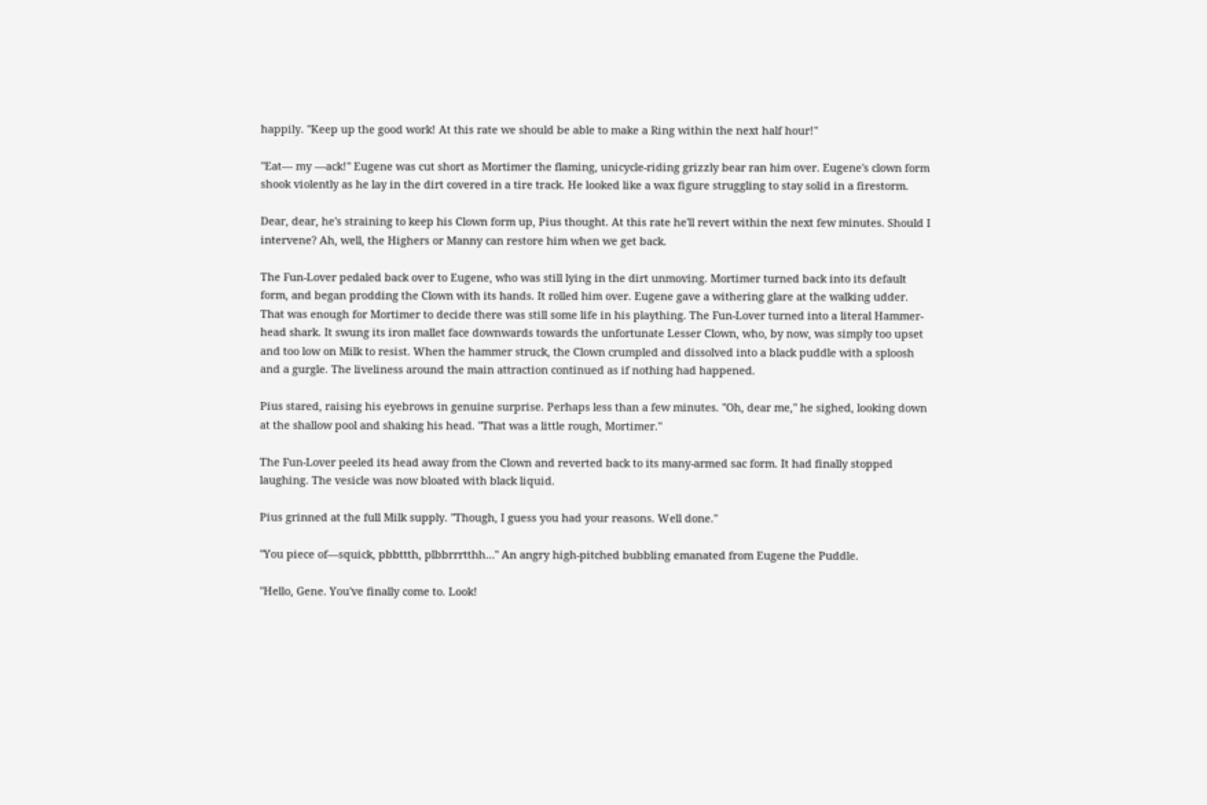happily. "Keep up the good work! At this rate we should be able to make a Ring within the next half hour!"

"Eat— my —ack!" Eugene was cut short as Mortimer the flaming, unicycle-riding grizzly bear ran him over. Eugene's clown form shook violently as he lay in the dirt covered in a tire track. He looked like a wax figure struggling to stay solid in a firestorm.

Dear, dear, he's straining to keep his Clown form up, Pius thought. At this rate he'll revert within the next few minutes. Should I intervene? Ah, well, the Highers or Manny can restore him when we get back.

The Fun-Lover pedaled back over to Eugene, who was still lying in the dirt unmoving. Mortimer turned back into its default form, and began prodding the Clown with its hands. It rolled him over. Eugene gave a withering glare at the walking udder. That was enough for Mortimer to decide there was still some life in his plaything. The Fun-Lover turned into a literal Hammer-head shark. It swung its iron mallet face downwards towards the unfortunate Lesser Clown, who, by now, was simply too upset and too low on Milk to resist. When the hammer struck, the Clown crumpled and dissolved into a black puddle with a sploosh and a gurgle. The liveliness around the main attraction continued as if nothing had happened.

Pius stared, raising his eyebrows in genuine surprise. Perhaps less than a few minutes. "Oh, dear me," he sighed, looking down at the shallow pool and shaking his head. "That was a little rough, Mortimer."

The Fun-Lover peeled its head away from the Clown and reverted back to its many-armed sac form. It had finally stopped laughing. The vesicle was now bloated with black liquid.

Pius grinned at the full Milk supply. "Though, I guess you had your reasons. Well done."

"You piece of—squick, pbbttth, plbbrrrtthh…" An angry high-pitched bubbling emanated from Eugene the Puddle.

"Hello, Gene. You've finally come to. Look!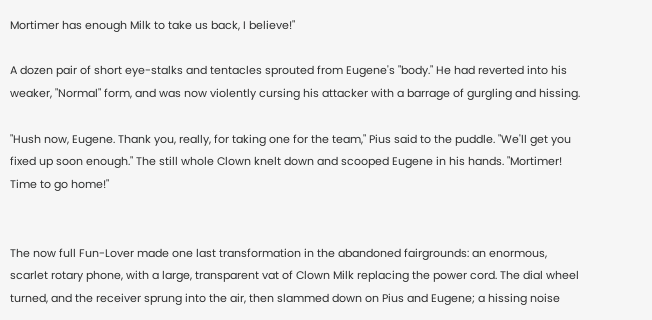Mortimer has enough Milk to take us back, I believe!"

A dozen pair of short eye-stalks and tentacles sprouted from Eugene's "body." He had reverted into his weaker, "Normal" form, and was now violently cursing his attacker with a barrage of gurgling and hissing.

"Hush now, Eugene. Thank you, really, for taking one for the team," Pius said to the puddle. "We'll get you fixed up soon enough." The still whole Clown knelt down and scooped Eugene in his hands. "Mortimer! Time to go home!"


The now full Fun-Lover made one last transformation in the abandoned fairgrounds: an enormous, scarlet rotary phone, with a large, transparent vat of Clown Milk replacing the power cord. The dial wheel turned, and the receiver sprung into the air, then slammed down on Pius and Eugene; a hissing noise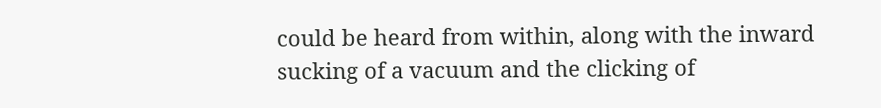could be heard from within, along with the inward sucking of a vacuum and the clicking of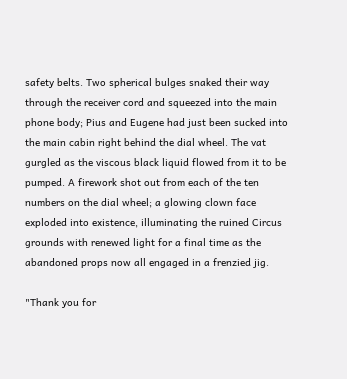safety belts. Two spherical bulges snaked their way through the receiver cord and squeezed into the main phone body; Pius and Eugene had just been sucked into the main cabin right behind the dial wheel. The vat gurgled as the viscous black liquid flowed from it to be pumped. A firework shot out from each of the ten numbers on the dial wheel; a glowing clown face exploded into existence, illuminating the ruined Circus grounds with renewed light for a final time as the abandoned props now all engaged in a frenzied jig.

"Thank you for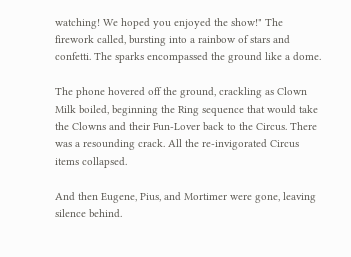watching! We hoped you enjoyed the show!" The firework called, bursting into a rainbow of stars and confetti. The sparks encompassed the ground like a dome.

The phone hovered off the ground, crackling as Clown Milk boiled, beginning the Ring sequence that would take the Clowns and their Fun-Lover back to the Circus. There was a resounding crack. All the re-invigorated Circus items collapsed.

And then Eugene, Pius, and Mortimer were gone, leaving silence behind.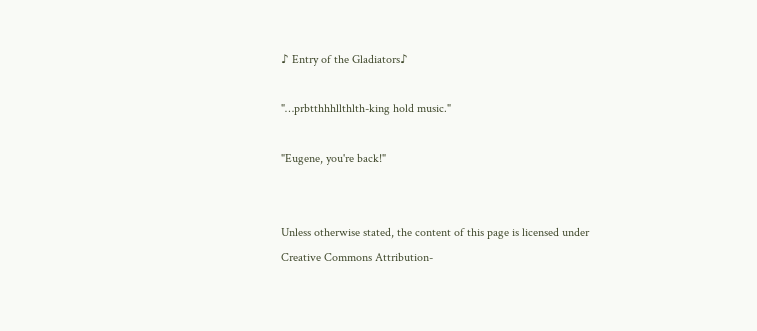♪ Entry of the Gladiators♪

"…prbtthhhllthlth-king hold music."

"Eugene, you're back!"


Unless otherwise stated, the content of this page is licensed under Creative Commons Attribution-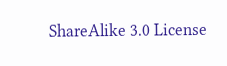ShareAlike 3.0 License